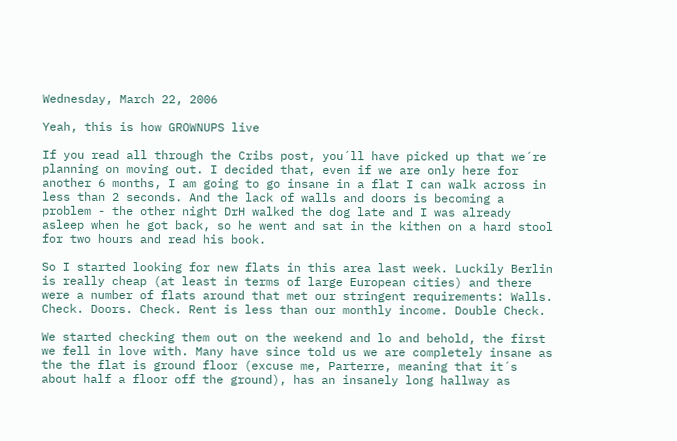Wednesday, March 22, 2006

Yeah, this is how GROWNUPS live

If you read all through the Cribs post, you´ll have picked up that we´re planning on moving out. I decided that, even if we are only here for another 6 months, I am going to go insane in a flat I can walk across in less than 2 seconds. And the lack of walls and doors is becoming a problem - the other night DrH walked the dog late and I was already asleep when he got back, so he went and sat in the kithen on a hard stool for two hours and read his book.

So I started looking for new flats in this area last week. Luckily Berlin is really cheap (at least in terms of large European cities) and there were a number of flats around that met our stringent requirements: Walls. Check. Doors. Check. Rent is less than our monthly income. Double Check.

We started checking them out on the weekend and lo and behold, the first we fell in love with. Many have since told us we are completely insane as the the flat is ground floor (excuse me, Parterre, meaning that it´s about half a floor off the ground), has an insanely long hallway as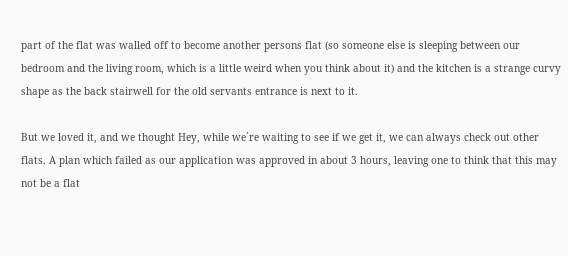part of the flat was walled off to become another persons flat (so someone else is sleeping between our bedroom and the living room, which is a little weird when you think about it) and the kitchen is a strange curvy shape as the back stairwell for the old servants entrance is next to it.

But we loved it, and we thought Hey, while we´re waiting to see if we get it, we can always check out other flats. A plan which failed as our application was approved in about 3 hours, leaving one to think that this may not be a flat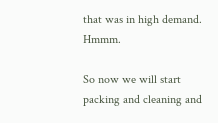that was in high demand. Hmmm.

So now we will start packing and cleaning and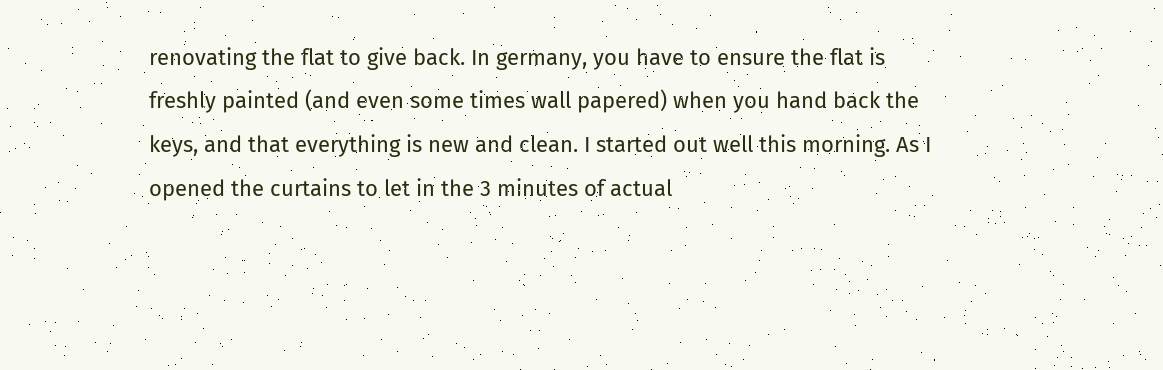renovating the flat to give back. In germany, you have to ensure the flat is freshly painted (and even some times wall papered) when you hand back the keys, and that everything is new and clean. I started out well this morning. As I opened the curtains to let in the 3 minutes of actual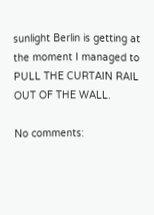sunlight Berlin is getting at the moment I managed to PULL THE CURTAIN RAIL OUT OF THE WALL.

No comments: